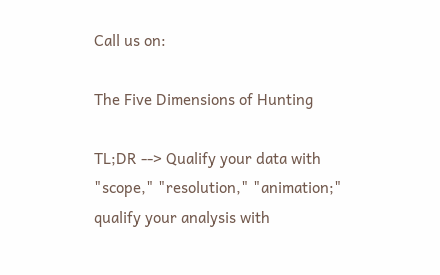Call us on:

The Five Dimensions of Hunting

TL;DR --> Qualify your data with "scope," "resolution," "animation;" qualify your analysis with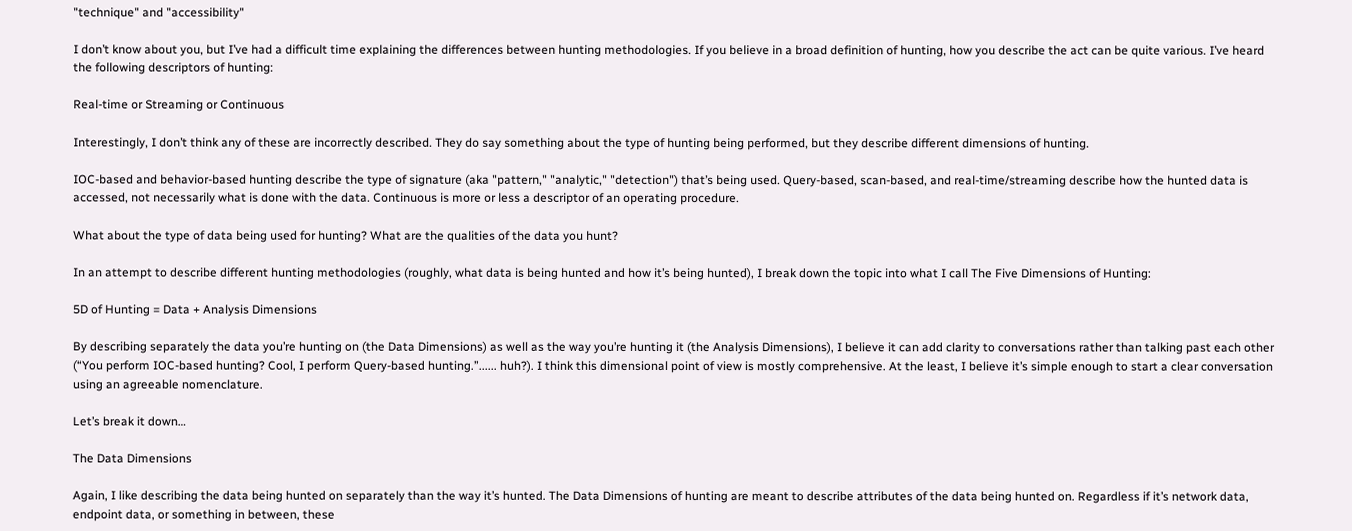"technique" and "accessibility"

I don’t know about you, but I’ve had a difficult time explaining the differences between hunting methodologies. If you believe in a broad definition of hunting, how you describe the act can be quite various. I’ve heard the following descriptors of hunting:

Real-time or Streaming or Continuous

Interestingly, I don’t think any of these are incorrectly described. They do say something about the type of hunting being performed, but they describe different dimensions of hunting.

IOC-based and behavior-based hunting describe the type of signature (aka "pattern," "analytic," "detection") that’s being used. Query-based, scan-based, and real-time/streaming describe how the hunted data is accessed, not necessarily what is done with the data. Continuous is more or less a descriptor of an operating procedure.

What about the type of data being used for hunting? What are the qualities of the data you hunt?

In an attempt to describe different hunting methodologies (roughly, what data is being hunted and how it’s being hunted), I break down the topic into what I call The Five Dimensions of Hunting:

5D of Hunting = Data + Analysis Dimensions

By describing separately the data you’re hunting on (the Data Dimensions) as well as the way you’re hunting it (the Analysis Dimensions), I believe it can add clarity to conversations rather than talking past each other (“You perform IOC-based hunting? Cool, I perform Query-based hunting.”...... huh?). I think this dimensional point of view is mostly comprehensive. At the least, I believe it’s simple enough to start a clear conversation using an agreeable nomenclature.

Let’s break it down…

The Data Dimensions

Again, I like describing the data being hunted on separately than the way it’s hunted. The Data Dimensions of hunting are meant to describe attributes of the data being hunted on. Regardless if it’s network data, endpoint data, or something in between, these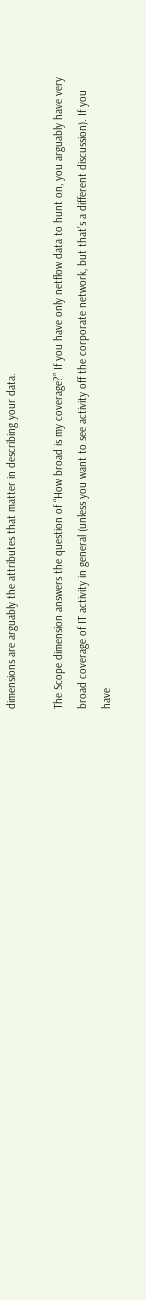dimensions are arguably the attributes that matter in describing your data.

The Scope dimension answers the question of “How broad is my coverage?” If you have only netflow data to hunt on, you arguably have very broad coverage of IT activity in general (unless you want to see activity off the corporate network, but that’s a different discussion). If you have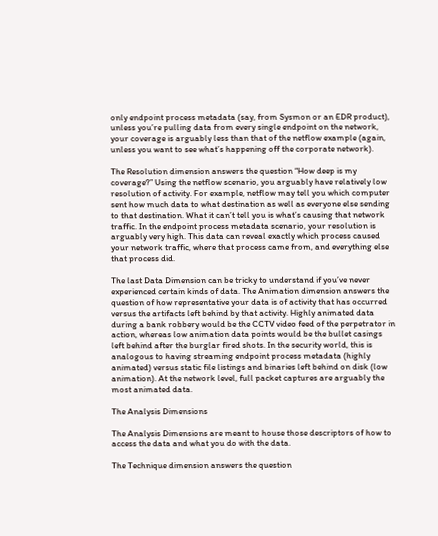only endpoint process metadata (say, from Sysmon or an EDR product), unless you’re pulling data from every single endpoint on the network, your coverage is arguably less than that of the netflow example (again, unless you want to see what’s happening off the corporate network).

The Resolution dimension answers the question “How deep is my coverage?” Using the netflow scenario, you arguably have relatively low resolution of activity. For example, netflow may tell you which computer sent how much data to what destination as well as everyone else sending to that destination. What it can’t tell you is what’s causing that network traffic. In the endpoint process metadata scenario, your resolution is arguably very high. This data can reveal exactly which process caused your network traffic, where that process came from, and everything else that process did.

The last Data Dimension can be tricky to understand if you’ve never experienced certain kinds of data. The Animation dimension answers the question of how representative your data is of activity that has occurred versus the artifacts left behind by that activity. Highly animated data during a bank robbery would be the CCTV video feed of the perpetrator in action, whereas low animation data points would be the bullet casings left behind after the burglar fired shots. In the security world, this is analogous to having streaming endpoint process metadata (highly animated) versus static file listings and binaries left behind on disk (low animation). At the network level, full packet captures are arguably the most animated data.

The Analysis Dimensions

The Analysis Dimensions are meant to house those descriptors of how to access the data and what you do with the data.

The Technique dimension answers the question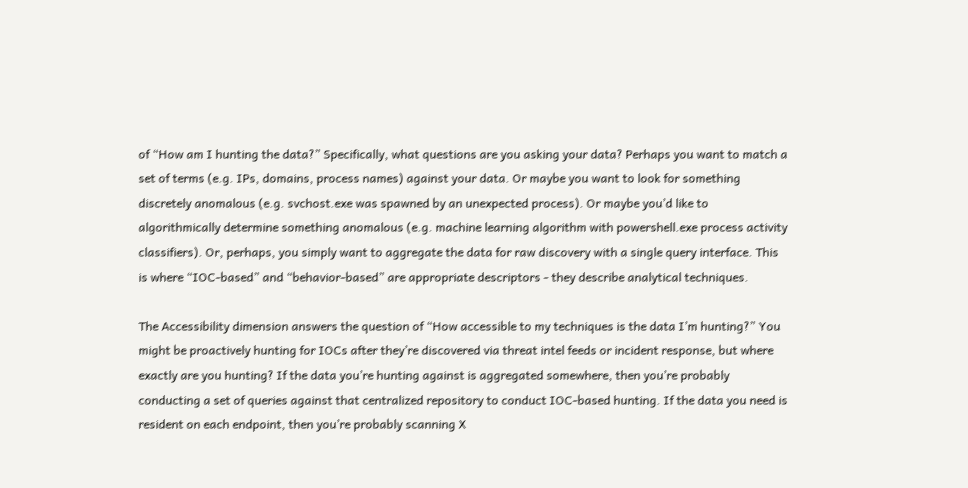of “How am I hunting the data?” Specifically, what questions are you asking your data? Perhaps you want to match a set of terms (e.g. IPs, domains, process names) against your data. Or maybe you want to look for something discretely anomalous (e.g. svchost.exe was spawned by an unexpected process). Or maybe you’d like to algorithmically determine something anomalous (e.g. machine learning algorithm with powershell.exe process activity classifiers). Or, perhaps, you simply want to aggregate the data for raw discovery with a single query interface. This is where “IOC-based” and “behavior-based” are appropriate descriptors - they describe analytical techniques.

The Accessibility dimension answers the question of “How accessible to my techniques is the data I’m hunting?” You might be proactively hunting for IOCs after they’re discovered via threat intel feeds or incident response, but where exactly are you hunting? If the data you’re hunting against is aggregated somewhere, then you’re probably conducting a set of queries against that centralized repository to conduct IOC-based hunting. If the data you need is resident on each endpoint, then you’re probably scanning X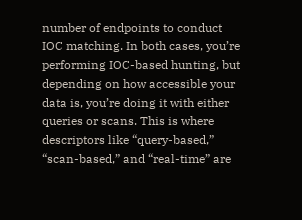number of endpoints to conduct IOC matching. In both cases, you’re performing IOC-based hunting, but depending on how accessible your data is, you’re doing it with either queries or scans. This is where descriptors like “query-based,” “scan-based,” and “real-time” are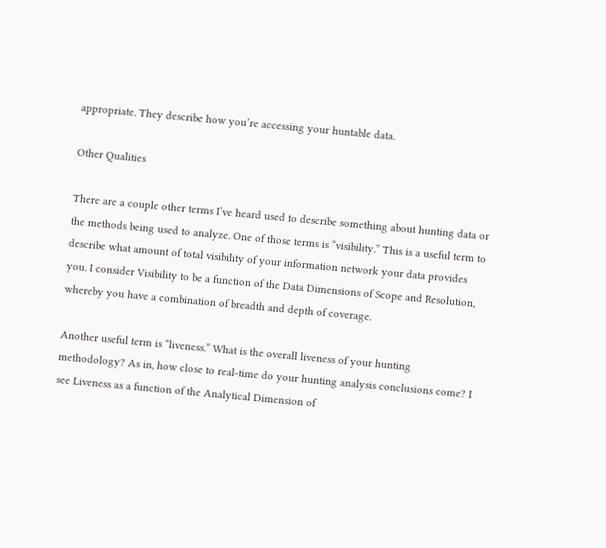appropriate. They describe how you’re accessing your huntable data.

Other Qualities

There are a couple other terms I’ve heard used to describe something about hunting data or the methods being used to analyze. One of those terms is “visibility.” This is a useful term to describe what amount of total visibility of your information network your data provides you. I consider Visibility to be a function of the Data Dimensions of Scope and Resolution, whereby you have a combination of breadth and depth of coverage.

Another useful term is “liveness.” What is the overall liveness of your hunting methodology? As in, how close to real-time do your hunting analysis conclusions come? I see Liveness as a function of the Analytical Dimension of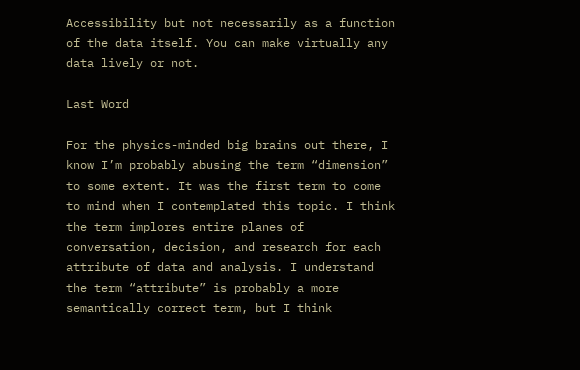Accessibility but not necessarily as a function of the data itself. You can make virtually any data lively or not.

Last Word

For the physics-minded big brains out there, I know I’m probably abusing the term “dimension” to some extent. It was the first term to come to mind when I contemplated this topic. I think the term implores entire planes of conversation, decision, and research for each attribute of data and analysis. I understand the term “attribute” is probably a more semantically correct term, but I think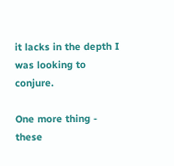it lacks in the depth I was looking to conjure.

One more thing - these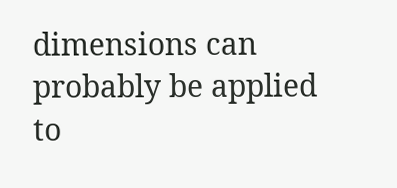dimensions can probably be applied to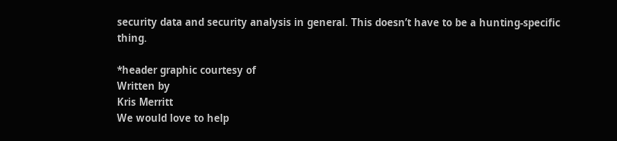security data and security analysis in general. This doesn’t have to be a hunting-specific thing.

*header graphic courtesy of
Written by
Kris Merritt
We would love to help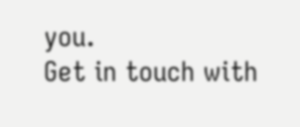you.
Get in touch with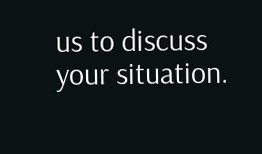us to discuss your situation.